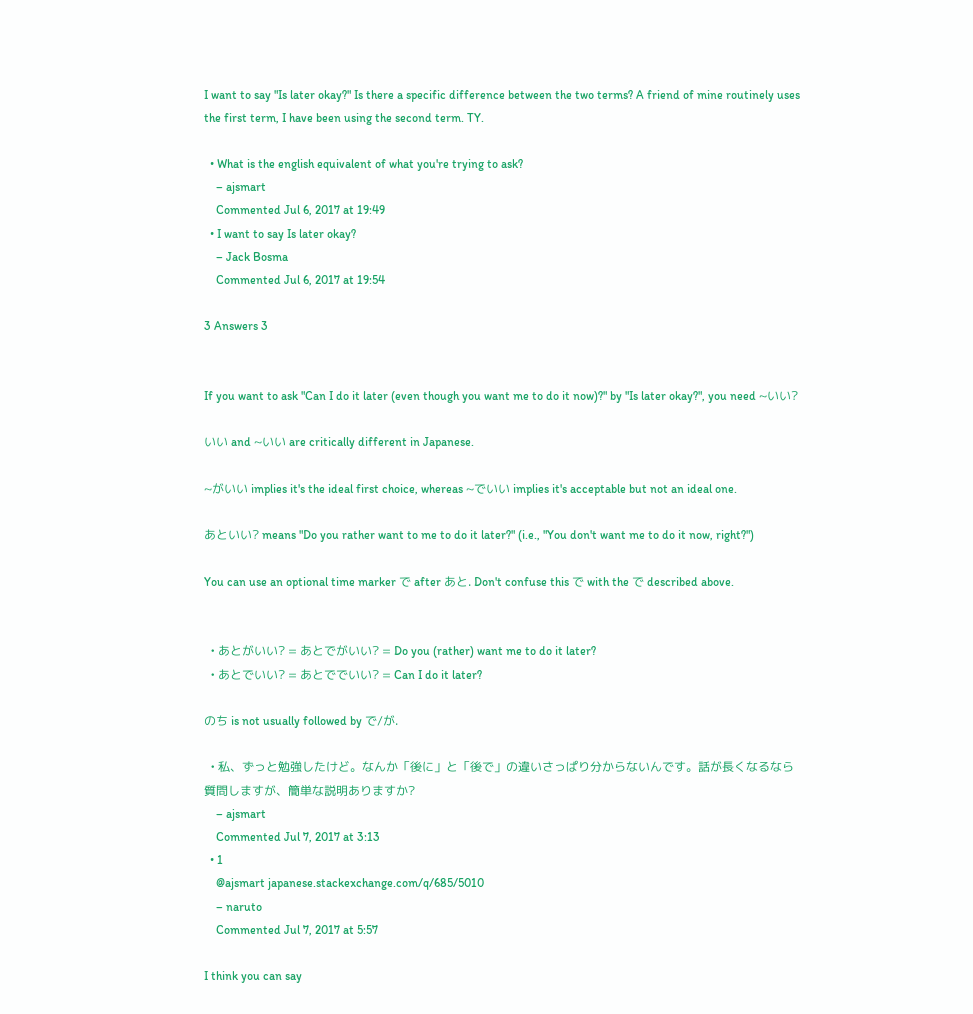I want to say "Is later okay?" Is there a specific difference between the two terms? A friend of mine routinely uses the first term, I have been using the second term. TY.

  • What is the english equivalent of what you're trying to ask?
    – ajsmart
    Commented Jul 6, 2017 at 19:49
  • I want to say Is later okay?
    – Jack Bosma
    Commented Jul 6, 2017 at 19:54

3 Answers 3


If you want to ask "Can I do it later (even though you want me to do it now)?" by "Is later okay?", you need ~いい?

いい and ~いい are critically different in Japanese.

~がいい implies it's the ideal first choice, whereas ~でいい implies it's acceptable but not an ideal one.

あといい? means "Do you rather want to me to do it later?" (i.e., "You don't want me to do it now, right?")

You can use an optional time marker で after あと. Don't confuse this で with the で described above.


  • あとがいい? = あとでがいい? = Do you (rather) want me to do it later?
  • あとでいい? = あとででいい? = Can I do it later?

のち is not usually followed by で/が.

  • 私、ずっと勉強したけど。なんか「後に」と「後で」の違いさっぱり分からないんです。話が長くなるなら質問しますが、簡単な説明ありますか?
    – ajsmart
    Commented Jul 7, 2017 at 3:13
  • 1
    @ajsmart japanese.stackexchange.com/q/685/5010
    – naruto
    Commented Jul 7, 2017 at 5:57

I think you can say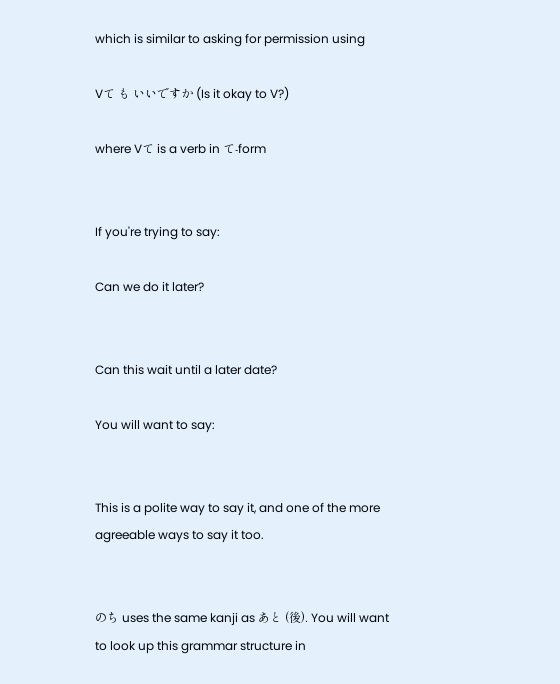which is similar to asking for permission using

Vて も いいですか (Is it okay to V?)

where Vて is a verb in て-form


If you're trying to say:

Can we do it later?


Can this wait until a later date?

You will want to say:


This is a polite way to say it, and one of the more agreeable ways to say it too.


のち uses the same kanji as あと (後). You will want to look up this grammar structure in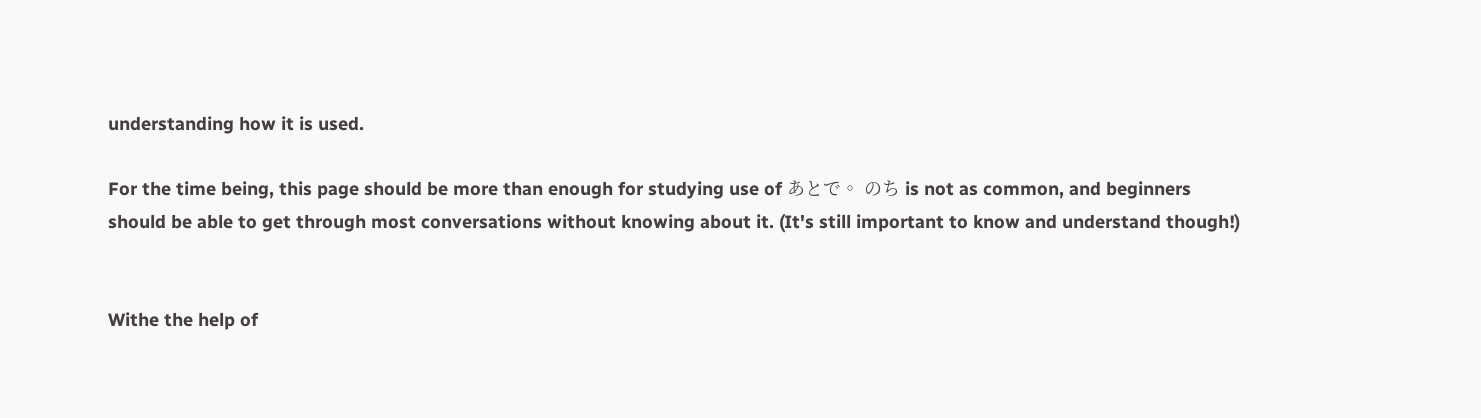understanding how it is used.

For the time being, this page should be more than enough for studying use of あとで。 のち is not as common, and beginners should be able to get through most conversations without knowing about it. (It's still important to know and understand though!)


Withe the help of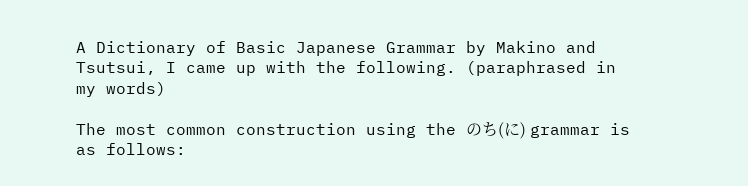A Dictionary of Basic Japanese Grammar by Makino and Tsutsui, I came up with the following. (paraphrased in my words)

The most common construction using the のち(に) grammar is as follows: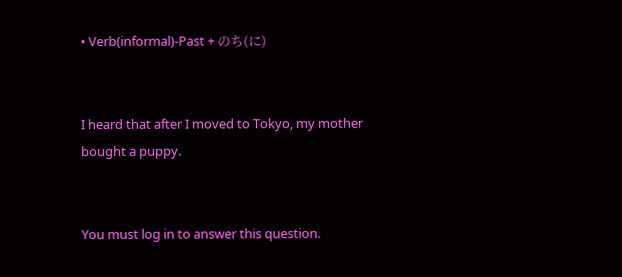• Verb(informal)-Past + のち(に)


I heard that after I moved to Tokyo, my mother bought a puppy.


You must log in to answer this question.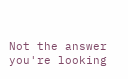Not the answer you're looking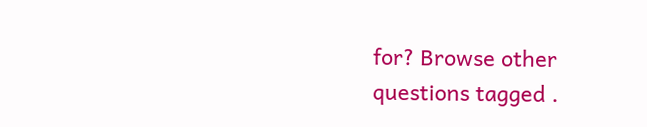for? Browse other questions tagged .